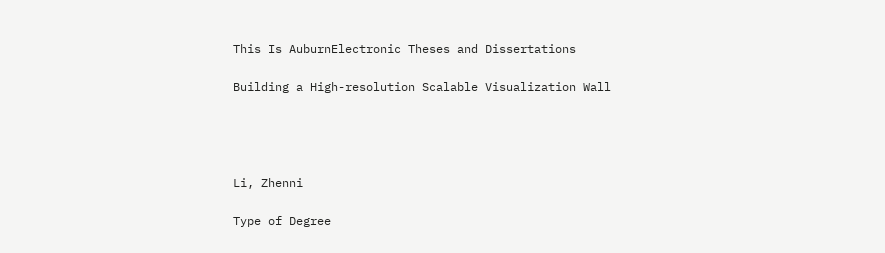This Is AuburnElectronic Theses and Dissertations

Building a High-resolution Scalable Visualization Wall




Li, Zhenni

Type of Degree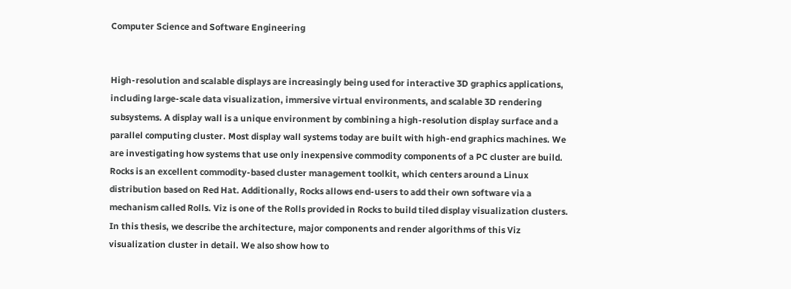Computer Science and Software Engineering


High-resolution and scalable displays are increasingly being used for interactive 3D graphics applications, including large-scale data visualization, immersive virtual environments, and scalable 3D rendering subsystems. A display wall is a unique environment by combining a high-resolution display surface and a parallel computing cluster. Most display wall systems today are built with high-end graphics machines. We are investigating how systems that use only inexpensive commodity components of a PC cluster are build. Rocks is an excellent commodity-based cluster management toolkit, which centers around a Linux distribution based on Red Hat. Additionally, Rocks allows end-users to add their own software via a mechanism called Rolls. Viz is one of the Rolls provided in Rocks to build tiled display visualization clusters. In this thesis, we describe the architecture, major components and render algorithms of this Viz visualization cluster in detail. We also show how to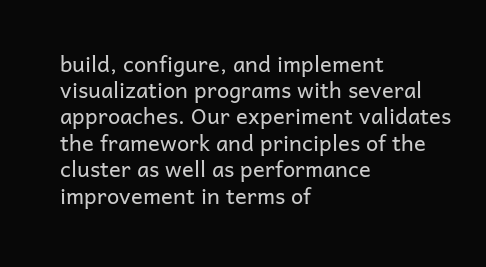build, configure, and implement visualization programs with several approaches. Our experiment validates the framework and principles of the cluster as well as performance improvement in terms of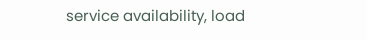service availability, load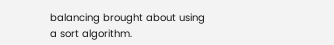balancing brought about using a sort algorithm.